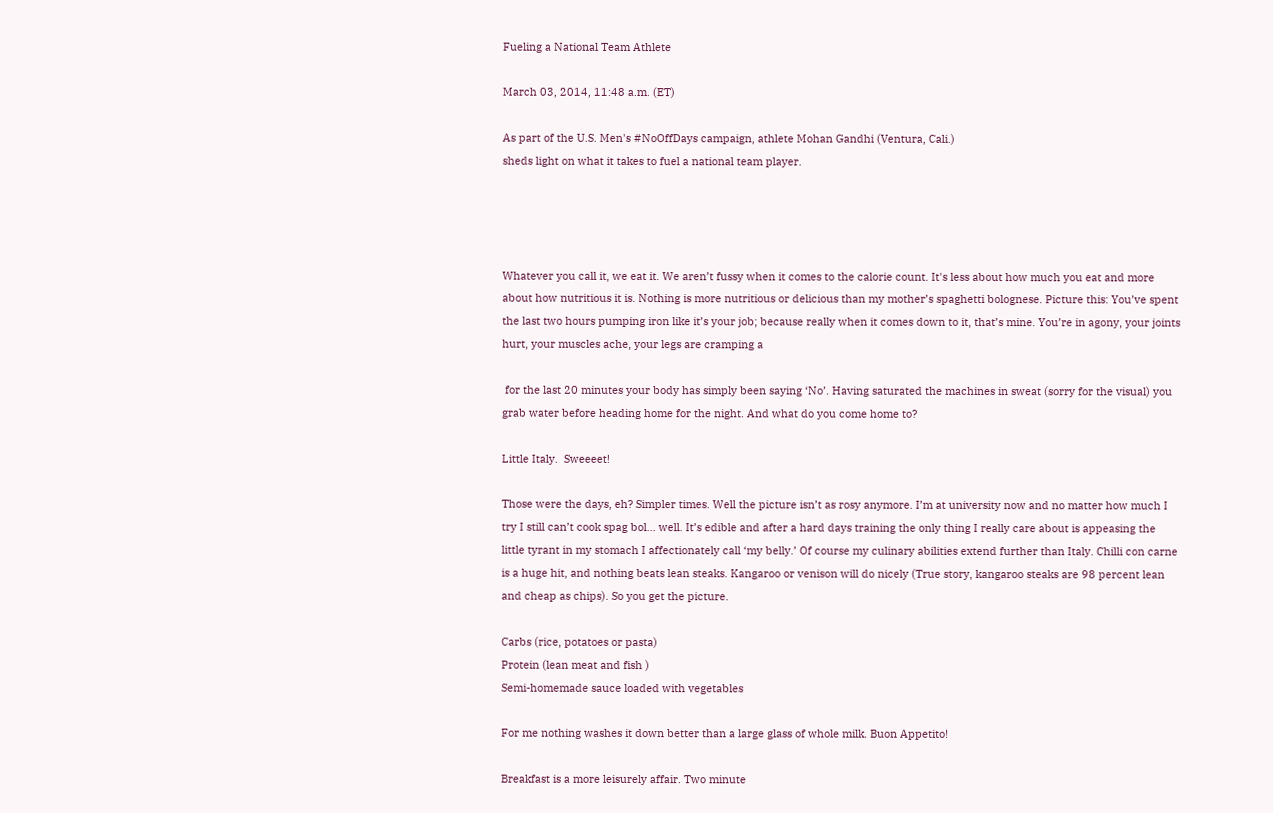Fueling a National Team Athlete

March 03, 2014, 11:48 a.m. (ET)

As part of the U.S. Men's #NoOffDays campaign, athlete Mohan Gandhi (Ventura, Cali.)
sheds light on what it takes to fuel a national team player.




Whatever you call it, we eat it. We aren’t fussy when it comes to the calorie count. It's less about how much you eat and more about how nutritious it is. Nothing is more nutritious or delicious than my mother’s spaghetti bolognese. Picture this: You’ve spent the last two hours pumping iron like it’s your job; because really when it comes down to it, that’s mine. You’re in agony, your joints hurt, your muscles ache, your legs are cramping a

 for the last 20 minutes your body has simply been saying ‘No’. Having saturated the machines in sweat (sorry for the visual) you grab water before heading home for the night. And what do you come home to?

Little Italy.  Sweeeet!

Those were the days, eh? Simpler times. Well the picture isn’t as rosy anymore. I’m at university now and no matter how much I try I still can’t cook spag bol… well. It’s edible and after a hard days training the only thing I really care about is appeasing the little tyrant in my stomach I affectionately call ‘my belly.’ Of course my culinary abilities extend further than Italy. Chilli con carne is a huge hit, and nothing beats lean steaks. Kangaroo or venison will do nicely (True story, kangaroo steaks are 98 percent lean and cheap as chips). So you get the picture.

Carbs (rice, potatoes or pasta)
Protein (lean meat and fish )
Semi-homemade sauce loaded with vegetables

For me nothing washes it down better than a large glass of whole milk. Buon Appetito!

Breakfast is a more leisurely affair. Two minute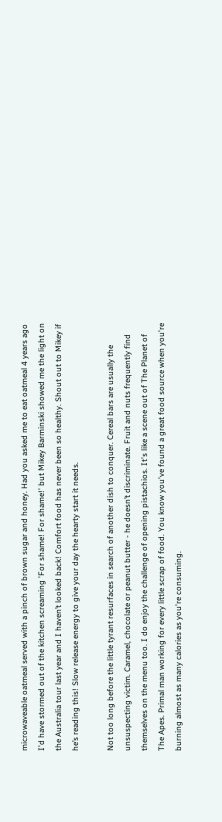microwaveable oatmeal served with a pinch of brown sugar and honey. Had you asked me to eat oatmeal 4 years ago I'd have stormed out of the kitchen screaming 'For shame! For shame!' but Mikey Barminski showed me the light on the Australia tour last year and I haven’t looked back! Comfort food has never been so healthy. Shout out to Mikey if he’s reading this! Slow release energy to give your day the hearty start it needs.

Not too long before the little tyrant resurfaces in search of another dish to conquer. Cereal bars are usually the unsuspecting victim. Caramel, chocolate or peanut butter - he doesn’t discriminate. Fruit and nuts frequently find themselves on the menu too. I do enjoy the challenge of opening pistachios. It's like a scene out of The Planet of The Apes. Primal man working for every little scrap of food. You know you've found a great food source when you're burning almost as many calories as you're consuming.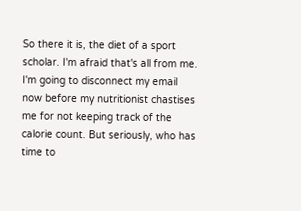So there it is, the diet of a sport scholar. I'm afraid that's all from me. I'm going to disconnect my email now before my nutritionist chastises me for not keeping track of the calorie count. But seriously, who has time to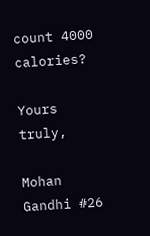count 4000 calories?

Yours truly,

Mohan Gandhi #26